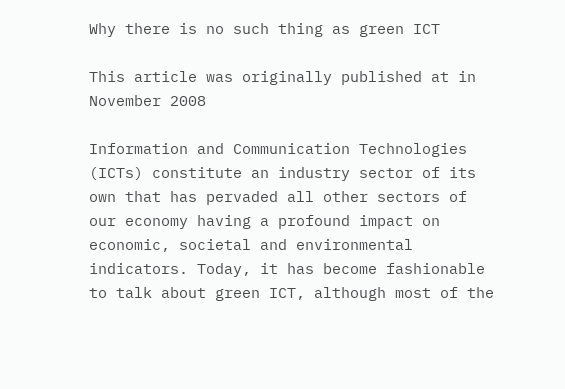Why there is no such thing as green ICT

This article was originally published at in November 2008

Information and Communication Technologies (ICTs) constitute an industry sector of its own that has pervaded all other sectors of our economy having a profound impact on economic, societal and environmental indicators. Today, it has become fashionable to talk about green ICT, although most of the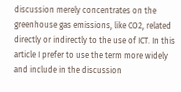discussion merely concentrates on the greenhouse gas emissions, like CO2, related directly or indirectly to the use of ICT. In this article I prefer to use the term more widely and include in the discussion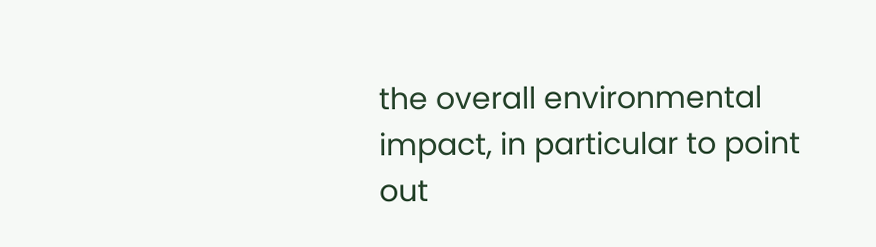the overall environmental impact, in particular to point out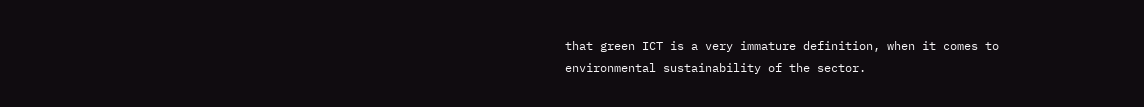that green ICT is a very immature definition, when it comes to environmental sustainability of the sector.